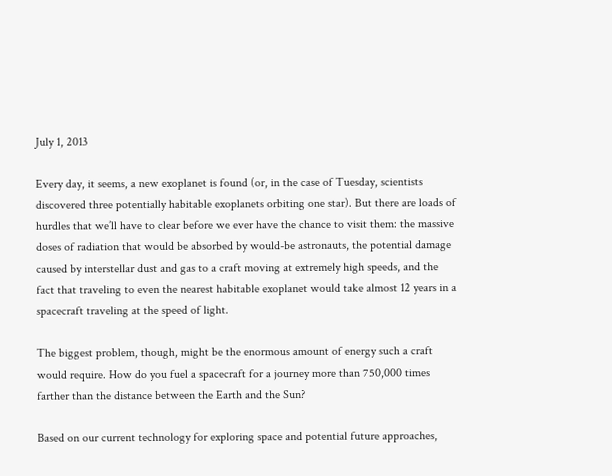July 1, 2013

Every day, it seems, a new exoplanet is found (or, in the case of Tuesday, scientists discovered three potentially habitable exoplanets orbiting one star). But there are loads of hurdles that we’ll have to clear before we ever have the chance to visit them: the massive doses of radiation that would be absorbed by would-be astronauts, the potential damage caused by interstellar dust and gas to a craft moving at extremely high speeds, and the fact that traveling to even the nearest habitable exoplanet would take almost 12 years in a spacecraft traveling at the speed of light.

The biggest problem, though, might be the enormous amount of energy such a craft would require. How do you fuel a spacecraft for a journey more than 750,000 times farther than the distance between the Earth and the Sun?

Based on our current technology for exploring space and potential future approaches,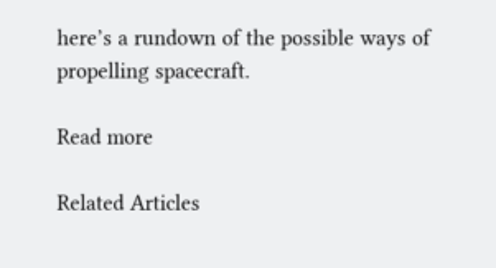here’s a rundown of the possible ways of propelling spacecraft.

Read more

Related Articles